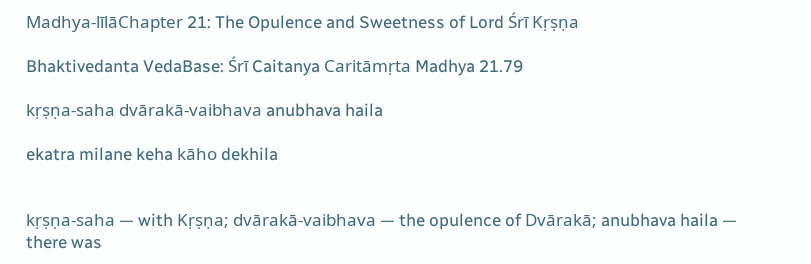Madhya-līlāChapter 21: The Opulence and Sweetness of Lord Śrī Kṛṣṇa

Bhaktivedanta VedaBase: Śrī Caitanya Caritāmṛta Madhya 21.79

kṛṣṇa-saha dvārakā-vaibhava anubhava haila

ekatra milane keha kāho dekhila


kṛṣṇa-saha — with Kṛṣṇa; dvārakā-vaibhava — the opulence of Dvārakā; anubhava haila — there was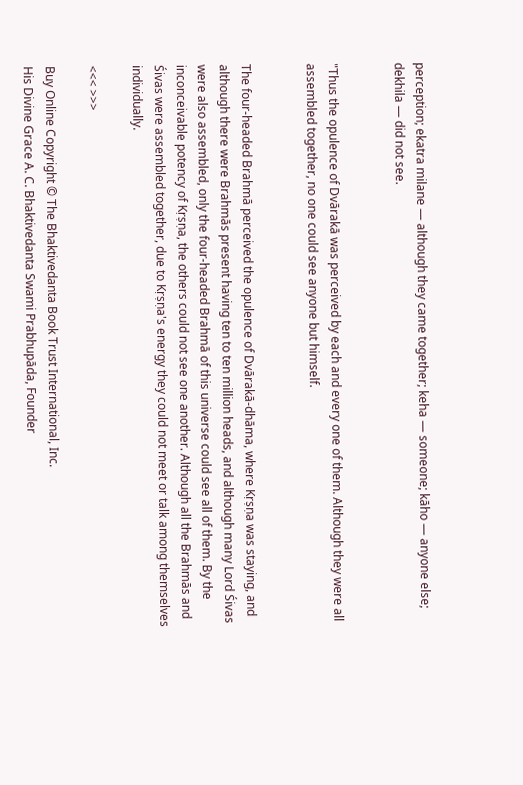perception; ekatra milane — although they came together; keha — someone; kāho — anyone else; dekhila — did not see.


"Thus the opulence of Dvārakā was perceived by each and every one of them. Although they were all assembled together, no one could see anyone but himself.


The four-headed Brahmā perceived the opulence of Dvārakā-dhāma, where Kṛṣṇa was staying, and although there were Brahmās present having ten to ten million heads, and although many Lord Śivas were also assembled, only the four-headed Brahmā of this universe could see all of them. By the inconceivable potency of Kṛṣṇa, the others could not see one another. Although all the Brahmās and Śivas were assembled together, due to Kṛṣṇa's energy they could not meet or talk among themselves individually.

<<< >>>

Buy Online Copyright © The Bhaktivedanta Book Trust International, Inc.
His Divine Grace A. C. Bhaktivedanta Swami Prabhupāda, Founder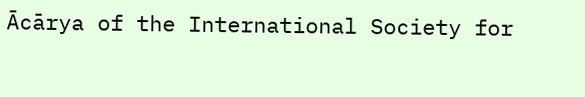Ācārya of the International Society for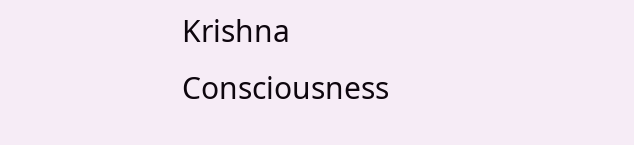Krishna Consciousness